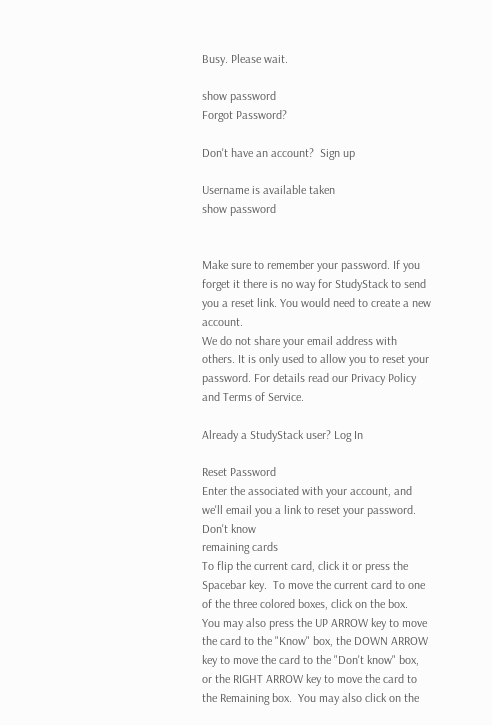Busy. Please wait.

show password
Forgot Password?

Don't have an account?  Sign up

Username is available taken
show password


Make sure to remember your password. If you forget it there is no way for StudyStack to send you a reset link. You would need to create a new account.
We do not share your email address with others. It is only used to allow you to reset your password. For details read our Privacy Policy and Terms of Service.

Already a StudyStack user? Log In

Reset Password
Enter the associated with your account, and we'll email you a link to reset your password.
Don't know
remaining cards
To flip the current card, click it or press the Spacebar key.  To move the current card to one of the three colored boxes, click on the box.  You may also press the UP ARROW key to move the card to the "Know" box, the DOWN ARROW key to move the card to the "Don't know" box, or the RIGHT ARROW key to move the card to the Remaining box.  You may also click on the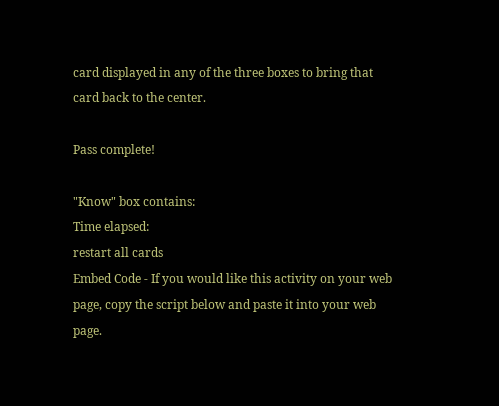card displayed in any of the three boxes to bring that card back to the center.

Pass complete!

"Know" box contains:
Time elapsed:
restart all cards
Embed Code - If you would like this activity on your web page, copy the script below and paste it into your web page.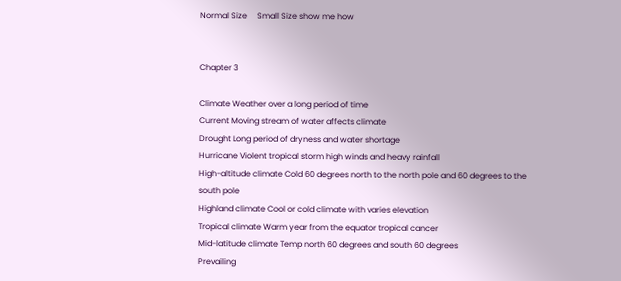Normal Size     Small Size show me how


Chapter 3

Climate Weather over a long period of time
Current Moving stream of water affects climate
Drought Long period of dryness and water shortage
Hurricane Violent tropical storm high winds and heavy rainfall
High-altitude climate Cold 60 degrees north to the north pole and 60 degrees to the south pole
Highland climate Cool or cold climate with varies elevation
Tropical climate Warm year from the equator tropical cancer
Mid-latitude climate Temp north 60 degrees and south 60 degrees
Prevailing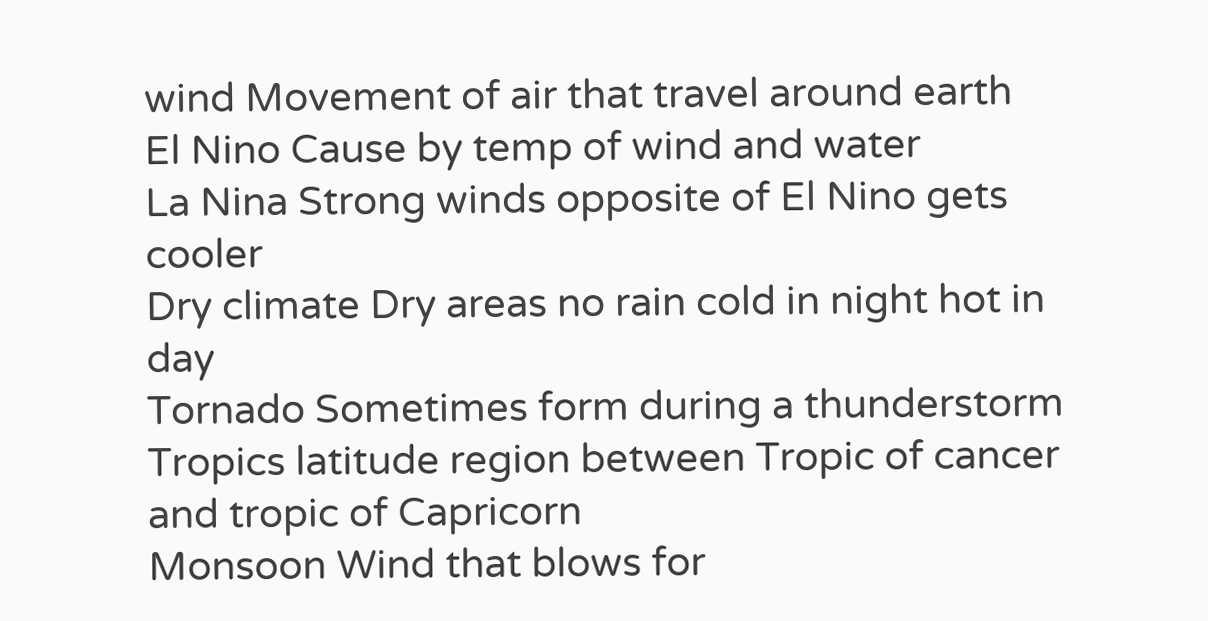wind Movement of air that travel around earth
El Nino Cause by temp of wind and water
La Nina Strong winds opposite of El Nino gets cooler
Dry climate Dry areas no rain cold in night hot in day
Tornado Sometimes form during a thunderstorm
Tropics latitude region between Tropic of cancer and tropic of Capricorn
Monsoon Wind that blows for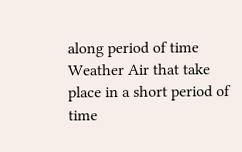along period of time
Weather Air that take place in a short period of time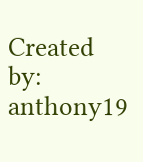Created by: anthony19